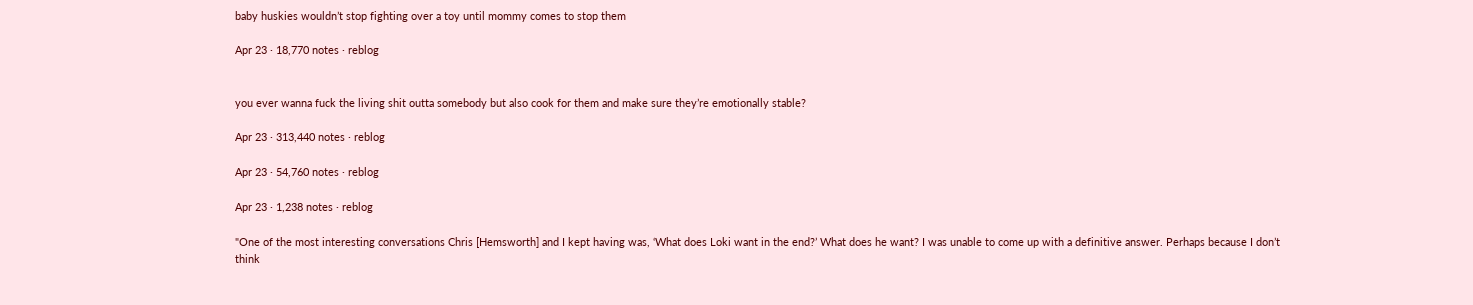baby huskies wouldn’t stop fighting over a toy until mommy comes to stop them

Apr 23 · 18,770 notes · reblog


you ever wanna fuck the living shit outta somebody but also cook for them and make sure they’re emotionally stable?

Apr 23 · 313,440 notes · reblog

Apr 23 · 54,760 notes · reblog

Apr 23 · 1,238 notes · reblog

"One of the most interesting conversations Chris [Hemsworth] and I kept having was, ‘What does Loki want in the end?’ What does he want? I was unable to come up with a definitive answer. Perhaps because I don’t think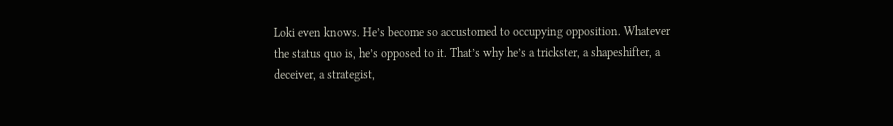Loki even knows. He’s become so accustomed to occupying opposition. Whatever the status quo is, he’s opposed to it. That’s why he’s a trickster, a shapeshifter, a deceiver, a strategist,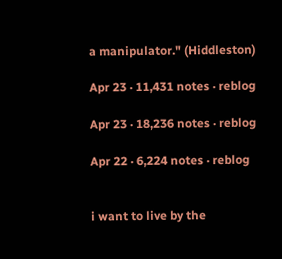a manipulator." (Hiddleston)

Apr 23 · 11,431 notes · reblog

Apr 23 · 18,236 notes · reblog

Apr 22 · 6,224 notes · reblog


i want to live by the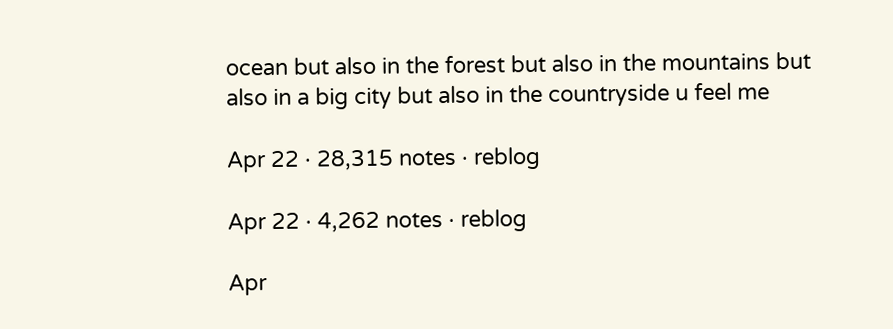ocean but also in the forest but also in the mountains but also in a big city but also in the countryside u feel me

Apr 22 · 28,315 notes · reblog

Apr 22 · 4,262 notes · reblog

Apr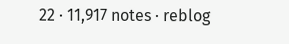22 · 11,917 notes · reblog